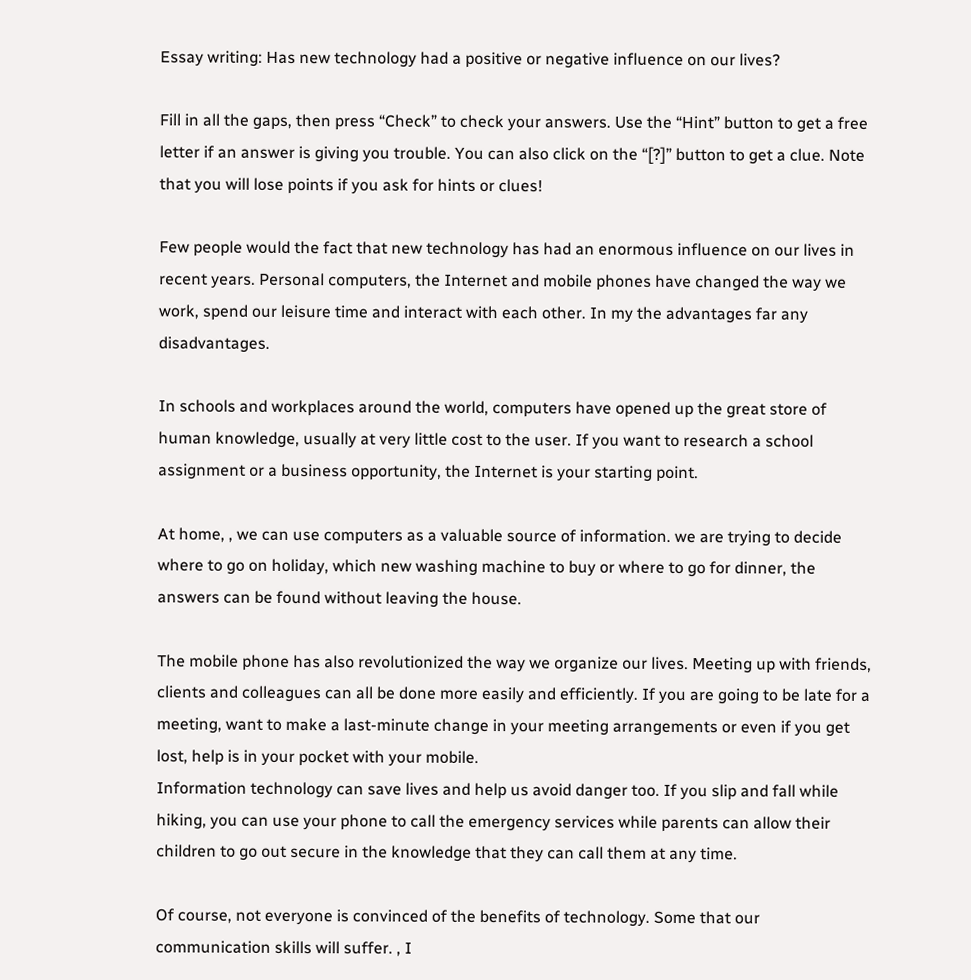Essay writing: Has new technology had a positive or negative influence on our lives?

Fill in all the gaps, then press “Check” to check your answers. Use the “Hint” button to get a free letter if an answer is giving you trouble. You can also click on the “[?]” button to get a clue. Note that you will lose points if you ask for hints or clues!

Few people would the fact that new technology has had an enormous influence on our lives in recent years. Personal computers, the Internet and mobile phones have changed the way we work, spend our leisure time and interact with each other. In my the advantages far any disadvantages.

In schools and workplaces around the world, computers have opened up the great store of human knowledge, usually at very little cost to the user. If you want to research a school assignment or a business opportunity, the Internet is your starting point.

At home, , we can use computers as a valuable source of information. we are trying to decide where to go on holiday, which new washing machine to buy or where to go for dinner, the answers can be found without leaving the house.

The mobile phone has also revolutionized the way we organize our lives. Meeting up with friends, clients and colleagues can all be done more easily and efficiently. If you are going to be late for a meeting, want to make a last-minute change in your meeting arrangements or even if you get lost, help is in your pocket with your mobile.
Information technology can save lives and help us avoid danger too. If you slip and fall while hiking, you can use your phone to call the emergency services while parents can allow their children to go out secure in the knowledge that they can call them at any time.

Of course, not everyone is convinced of the benefits of technology. Some that our communication skills will suffer. , I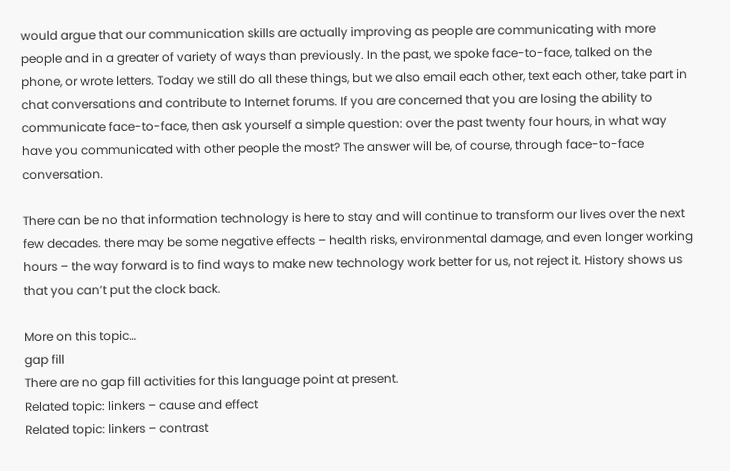would argue that our communication skills are actually improving as people are communicating with more people and in a greater of variety of ways than previously. In the past, we spoke face-to-face, talked on the phone, or wrote letters. Today we still do all these things, but we also email each other, text each other, take part in chat conversations and contribute to Internet forums. If you are concerned that you are losing the ability to communicate face-to-face, then ask yourself a simple question: over the past twenty four hours, in what way have you communicated with other people the most? The answer will be, of course, through face-to-face conversation.

There can be no that information technology is here to stay and will continue to transform our lives over the next few decades. there may be some negative effects – health risks, environmental damage, and even longer working hours – the way forward is to find ways to make new technology work better for us, not reject it. History shows us that you can’t put the clock back.

More on this topic…
gap fill
There are no gap fill activities for this language point at present.
Related topic: linkers – cause and effect
Related topic: linkers – contrast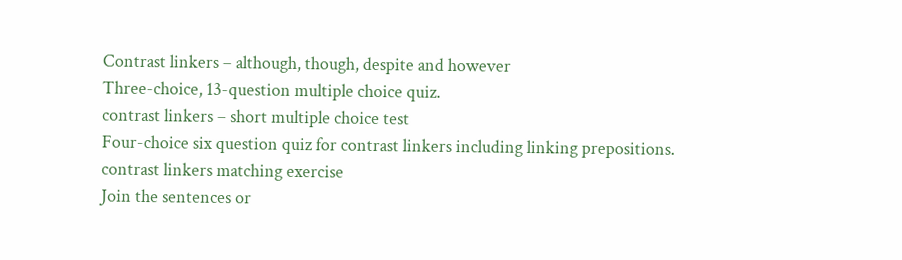Contrast linkers – although, though, despite and however
Three-choice, 13-question multiple choice quiz.
contrast linkers – short multiple choice test
Four-choice six question quiz for contrast linkers including linking prepositions.
contrast linkers matching exercise
Join the sentences or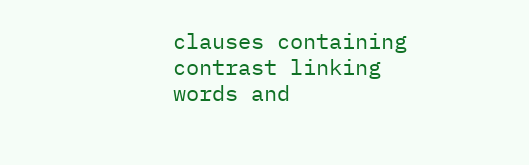clauses containing contrast linking words and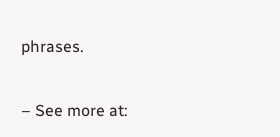phrases.

– See more at: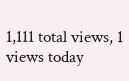1,111 total views, 1 views today